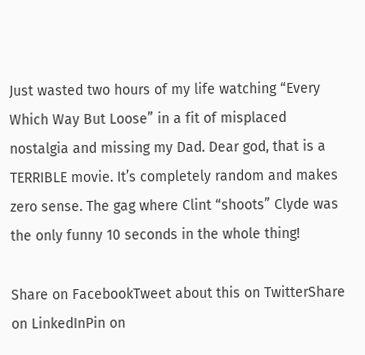Just wasted two hours of my life watching “Every Which Way But Loose” in a fit of misplaced nostalgia and missing my Dad. Dear god, that is a TERRIBLE movie. It’s completely random and makes zero sense. The gag where Clint “shoots” Clyde was the only funny 10 seconds in the whole thing!

Share on FacebookTweet about this on TwitterShare on LinkedInPin on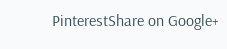PinterestShare on Google+